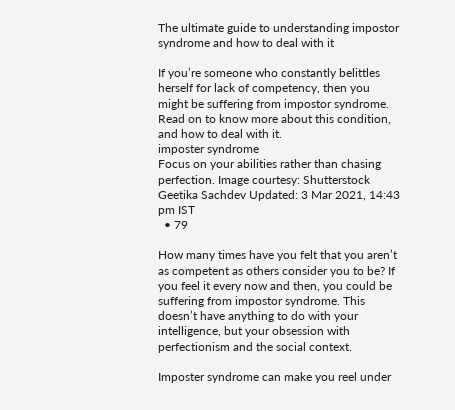The ultimate guide to understanding impostor syndrome and how to deal with it

If you’re someone who constantly belittles herself for lack of competency, then you might be suffering from impostor syndrome. Read on to know more about this condition, and how to deal with it.
imposter syndrome
Focus on your abilities rather than chasing perfection. Image courtesy: Shutterstock
Geetika Sachdev Updated: 3 Mar 2021, 14:43 pm IST
  • 79

How many times have you felt that you aren’t as competent as others consider you to be? If you feel it every now and then, you could be suffering from impostor syndrome. This doesn’t have anything to do with your intelligence, but your obsession with perfectionism and the social context.

Imposter syndrome can make you reel under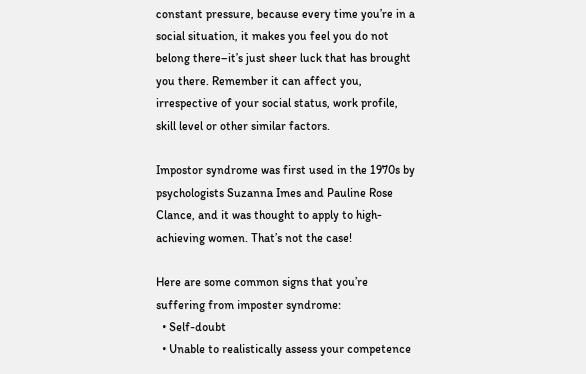constant pressure, because every time you’re in a social situation, it makes you feel you do not belong there–it’s just sheer luck that has brought you there. Remember it can affect you, irrespective of your social status, work profile, skill level or other similar factors.

Impostor syndrome was first used in the 1970s by psychologists Suzanna Imes and Pauline Rose Clance, and it was thought to apply to high-achieving women. That’s not the case!

Here are some common signs that you’re suffering from imposter syndrome:
  • Self-doubt
  • Unable to realistically assess your competence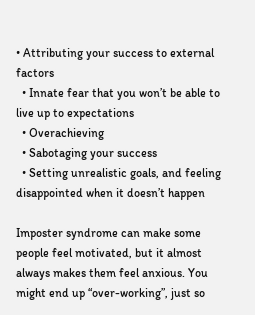• Attributing your success to external factors
  • Innate fear that you won’t be able to live up to expectations
  • Overachieving
  • Sabotaging your success
  • Setting unrealistic goals, and feeling disappointed when it doesn’t happen

Imposter syndrome can make some people feel motivated, but it almost always makes them feel anxious. You might end up “over-working”, just so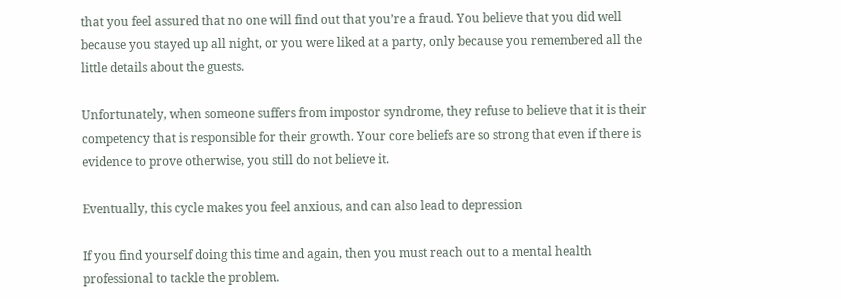that you feel assured that no one will find out that you’re a fraud. You believe that you did well because you stayed up all night, or you were liked at a party, only because you remembered all the little details about the guests.

Unfortunately, when someone suffers from impostor syndrome, they refuse to believe that it is their competency that is responsible for their growth. Your core beliefs are so strong that even if there is evidence to prove otherwise, you still do not believe it.

Eventually, this cycle makes you feel anxious, and can also lead to depression

If you find yourself doing this time and again, then you must reach out to a mental health professional to tackle the problem.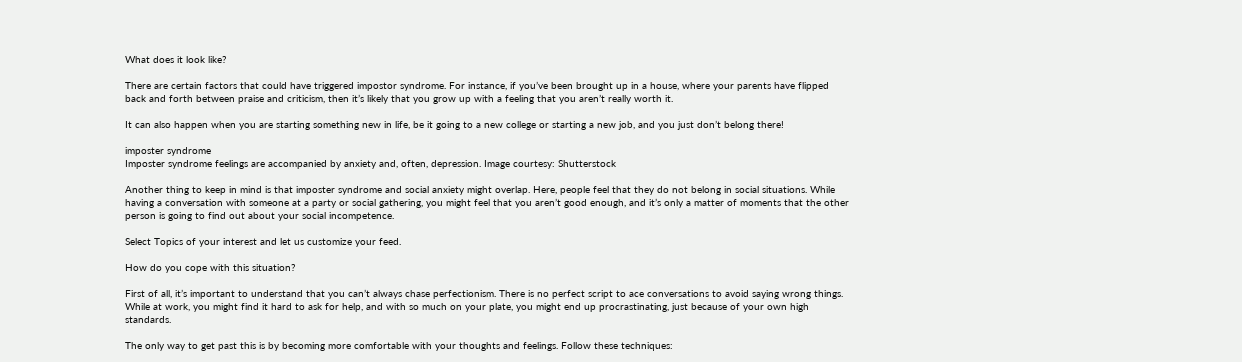What does it look like?

There are certain factors that could have triggered impostor syndrome. For instance, if you’ve been brought up in a house, where your parents have flipped back and forth between praise and criticism, then it’s likely that you grow up with a feeling that you aren’t really worth it.

It can also happen when you are starting something new in life, be it going to a new college or starting a new job, and you just don’t belong there!

imposter syndrome
Imposter syndrome feelings are accompanied by anxiety and, often, depression. Image courtesy: Shutterstock

Another thing to keep in mind is that imposter syndrome and social anxiety might overlap. Here, people feel that they do not belong in social situations. While having a conversation with someone at a party or social gathering, you might feel that you aren’t good enough, and it’s only a matter of moments that the other person is going to find out about your social incompetence.

Select Topics of your interest and let us customize your feed.

How do you cope with this situation?

First of all, it’s important to understand that you can’t always chase perfectionism. There is no perfect script to ace conversations to avoid saying wrong things. While at work, you might find it hard to ask for help, and with so much on your plate, you might end up procrastinating, just because of your own high standards.

The only way to get past this is by becoming more comfortable with your thoughts and feelings. Follow these techniques: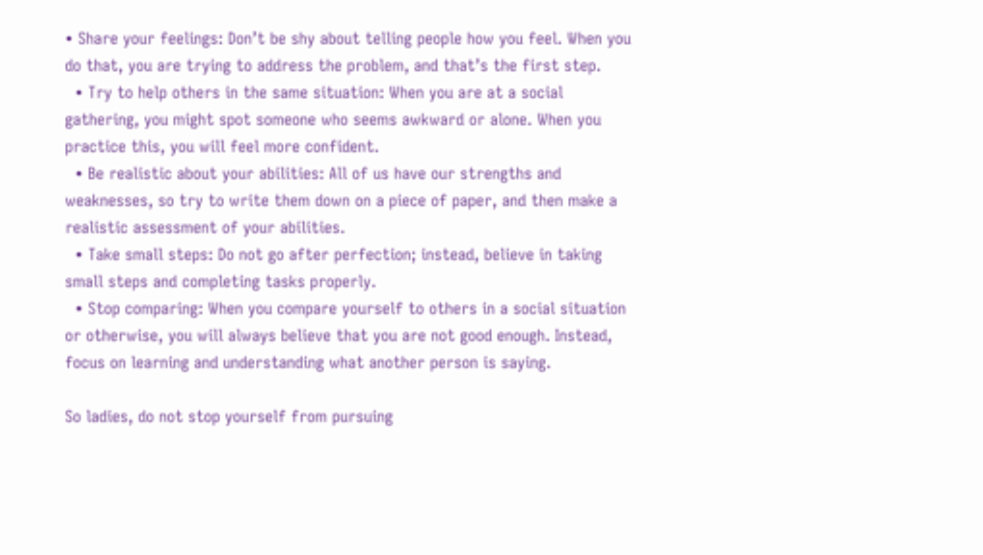• Share your feelings: Don’t be shy about telling people how you feel. When you do that, you are trying to address the problem, and that’s the first step.
  • Try to help others in the same situation: When you are at a social gathering, you might spot someone who seems awkward or alone. When you practice this, you will feel more confident.
  • Be realistic about your abilities: All of us have our strengths and weaknesses, so try to write them down on a piece of paper, and then make a realistic assessment of your abilities.
  • Take small steps: Do not go after perfection; instead, believe in taking small steps and completing tasks properly.
  • Stop comparing: When you compare yourself to others in a social situation or otherwise, you will always believe that you are not good enough. Instead, focus on learning and understanding what another person is saying.

So ladies, do not stop yourself from pursuing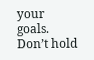your goals. Don’t hold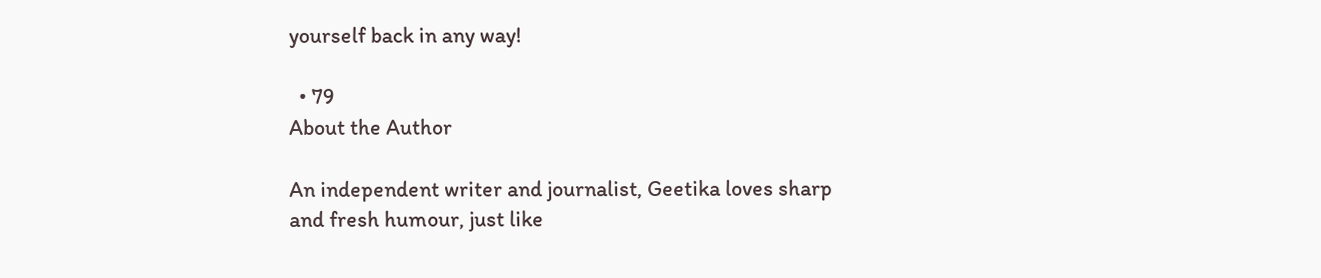yourself back in any way!

  • 79
About the Author

An independent writer and journalist, Geetika loves sharp and fresh humour, just like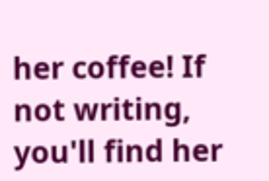her coffee! If not writing, you'll find her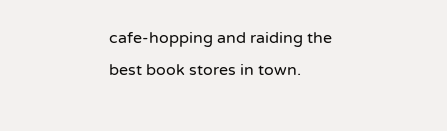cafe-hopping and raiding the best book stores in town.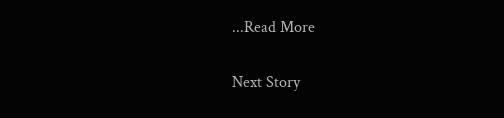...Read More

Next Story